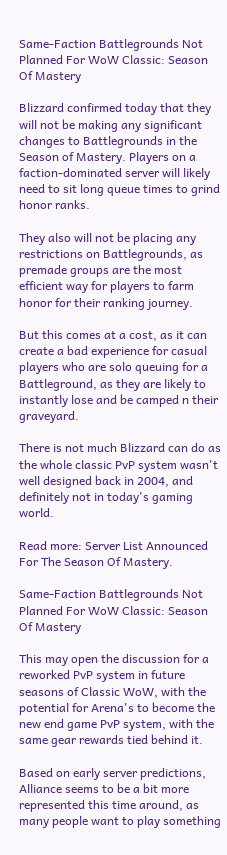Same-Faction Battlegrounds Not Planned For WoW Classic: Season Of Mastery

Blizzard confirmed today that they will not be making any significant changes to Battlegrounds in the Season of Mastery. Players on a faction-dominated server will likely need to sit long queue times to grind honor ranks.

They also will not be placing any restrictions on Battlegrounds, as premade groups are the most efficient way for players to farm honor for their ranking journey.

But this comes at a cost, as it can create a bad experience for casual players who are solo queuing for a Battleground, as they are likely to instantly lose and be camped n their graveyard.

There is not much Blizzard can do as the whole classic PvP system wasn't well designed back in 2004, and definitely not in today's gaming world.

Read more: Server List Announced For The Season Of Mastery.

Same-Faction Battlegrounds Not Planned For WoW Classic: Season Of Mastery

This may open the discussion for a reworked PvP system in future seasons of Classic WoW, with the potential for Arena's to become the new end game PvP system, with the same gear rewards tied behind it.

Based on early server predictions, Alliance seems to be a bit more represented this time around, as many people want to play something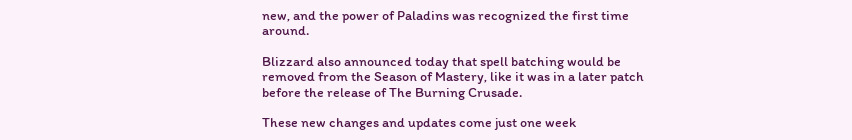new, and the power of Paladins was recognized the first time around.

Blizzard also announced today that spell batching would be removed from the Season of Mastery, like it was in a later patch before the release of The Burning Crusade.

These new changes and updates come just one week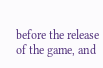before the release of the game, and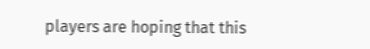players are hoping that this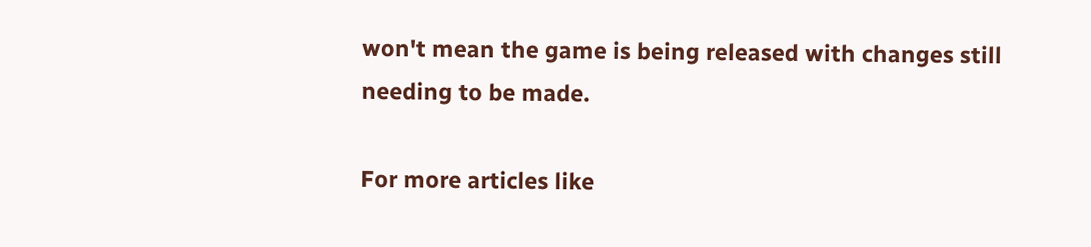won't mean the game is being released with changes still needing to be made.

For more articles like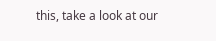this, take a look at our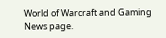World of Warcraft and Gaming News page.